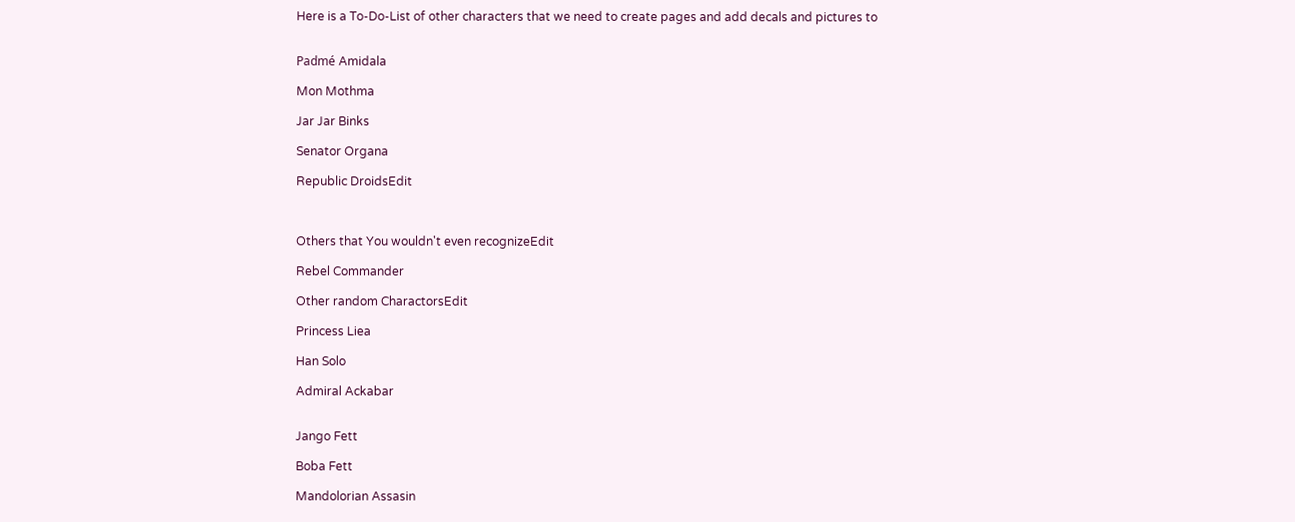Here is a To-Do-List of other characters that we need to create pages and add decals and pictures to


Padmé Amidala

Mon Mothma

Jar Jar Binks

Senator Organa

Republic DroidsEdit



Others that You wouldn't even recognizeEdit

Rebel Commander

Other random CharactorsEdit

Princess Liea

Han Solo

Admiral Ackabar


Jango Fett

Boba Fett

Mandolorian Assasin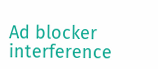Ad blocker interference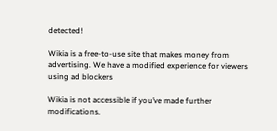detected!

Wikia is a free-to-use site that makes money from advertising. We have a modified experience for viewers using ad blockers

Wikia is not accessible if you’ve made further modifications.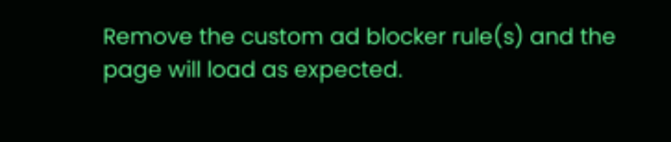Remove the custom ad blocker rule(s) and the page will load as expected.